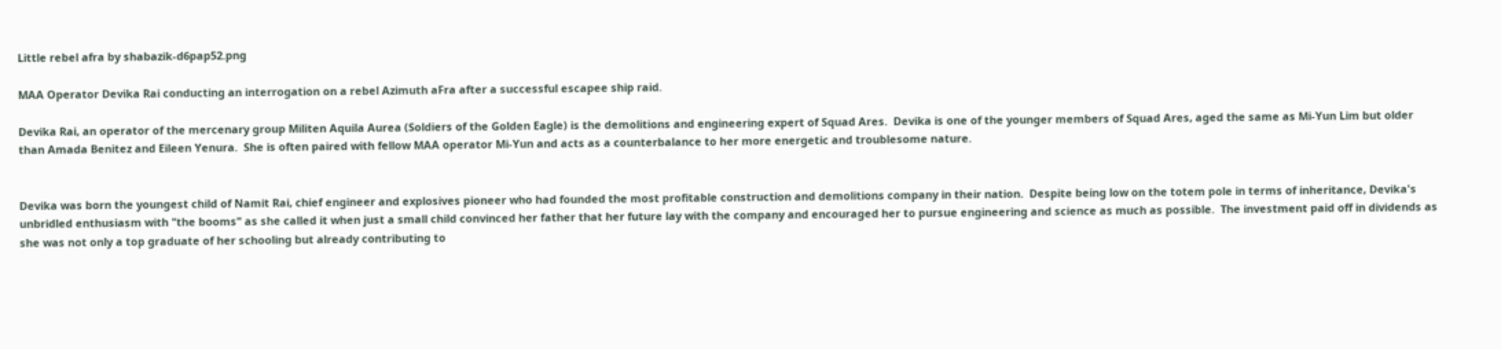Little rebel afra by shabazik-d6pap52.png

MAA Operator Devika Rai conducting an interrogation on a rebel Azimuth aFra after a successful escapee ship raid.

Devika Rai, an operator of the mercenary group Militen Aquila Aurea (Soldiers of the Golden Eagle) is the demolitions and engineering expert of Squad Ares.  Devika is one of the younger members of Squad Ares, aged the same as Mi-Yun Lim but older than Amada Benitez and Eileen Yenura.  She is often paired with fellow MAA operator Mi-Yun and acts as a counterbalance to her more energetic and troublesome nature.


Devika was born the youngest child of Namit Rai, chief engineer and explosives pioneer who had founded the most profitable construction and demolitions company in their nation.  Despite being low on the totem pole in terms of inheritance, Devika's unbridled enthusiasm with "the booms" as she called it when just a small child convinced her father that her future lay with the company and encouraged her to pursue engineering and science as much as possible.  The investment paid off in dividends as she was not only a top graduate of her schooling but already contributing to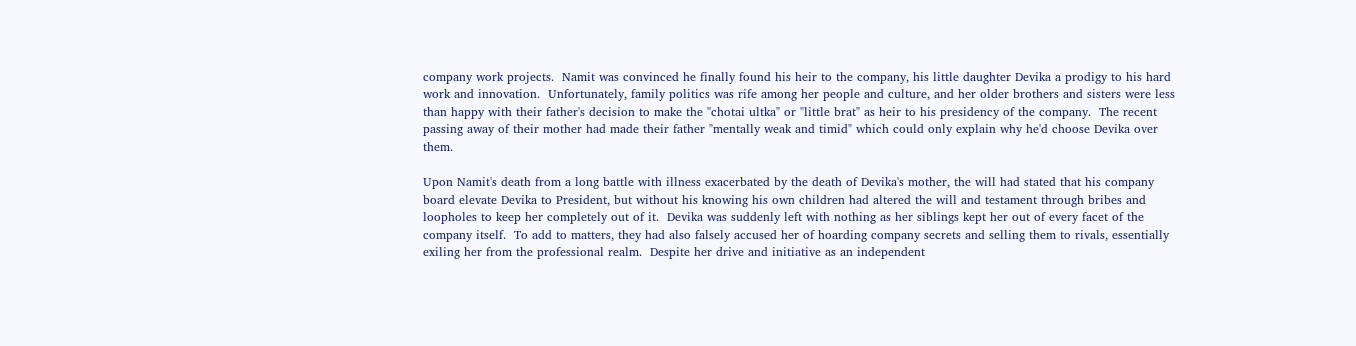company work projects.  Namit was convinced he finally found his heir to the company, his little daughter Devika a prodigy to his hard work and innovation.  Unfortunately, family politics was rife among her people and culture, and her older brothers and sisters were less than happy with their father's decision to make the "chotai ultka" or "little brat" as heir to his presidency of the company.  The recent passing away of their mother had made their father "mentally weak and timid" which could only explain why he'd choose Devika over them.

Upon Namit's death from a long battle with illness exacerbated by the death of Devika's mother, the will had stated that his company board elevate Devika to President, but without his knowing his own children had altered the will and testament through bribes and loopholes to keep her completely out of it.  Devika was suddenly left with nothing as her siblings kept her out of every facet of the company itself.  To add to matters, they had also falsely accused her of hoarding company secrets and selling them to rivals, essentially exiling her from the professional realm.  Despite her drive and initiative as an independent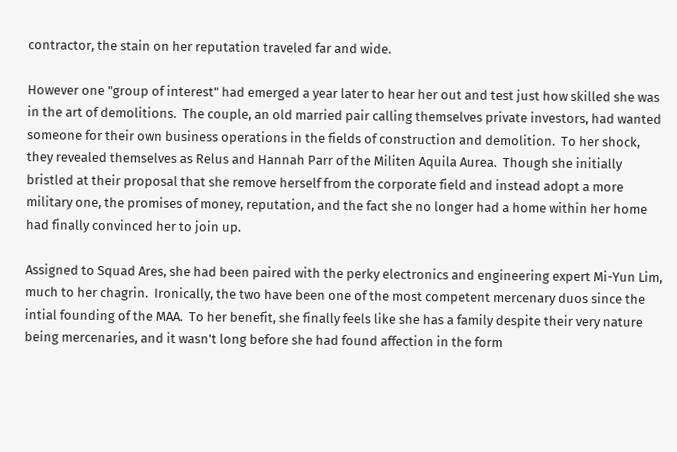contractor, the stain on her reputation traveled far and wide.

However one "group of interest" had emerged a year later to hear her out and test just how skilled she was in the art of demolitions.  The couple, an old married pair calling themselves private investors, had wanted someone for their own business operations in the fields of construction and demolition.  To her shock, they revealed themselves as Relus and Hannah Parr of the Militen Aquila Aurea.  Though she initially bristled at their proposal that she remove herself from the corporate field and instead adopt a more military one, the promises of money, reputation, and the fact she no longer had a home within her home had finally convinced her to join up.

Assigned to Squad Ares, she had been paired with the perky electronics and engineering expert Mi-Yun Lim, much to her chagrin.  Ironically, the two have been one of the most competent mercenary duos since the intial founding of the MAA.  To her benefit, she finally feels like she has a family despite their very nature being mercenaries, and it wasn't long before she had found affection in the form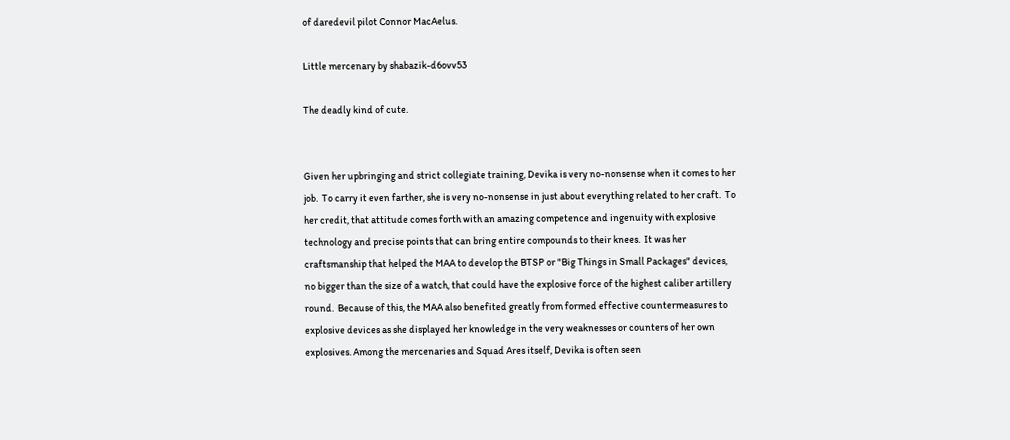of daredevil pilot Connor MacAelus.

Little mercenary by shabazik-d6ovv53

The deadly kind of cute.


Given her upbringing and strict collegiate training, Devika is very no-nonsense when it comes to her job.  To carry it even farther, she is very no-nonsense in just about everything related to her craft.  To her credit, that attitude comes forth with an amazing competence and ingenuity with explosive technology and precise points that can bring entire compounds to their knees.  It was her craftsmanship that helped the MAA to develop the BTSP or "Big Things in Small Packages" devices, no bigger than the size of a watch, that could have the explosive force of the highest caliber artillery round.  Because of this, the MAA also benefited greatly from formed effective countermeasures to explosive devices as she displayed her knowledge in the very weaknesses or counters of her own explosives. Among the mercenaries and Squad Ares itself, Devika is often seen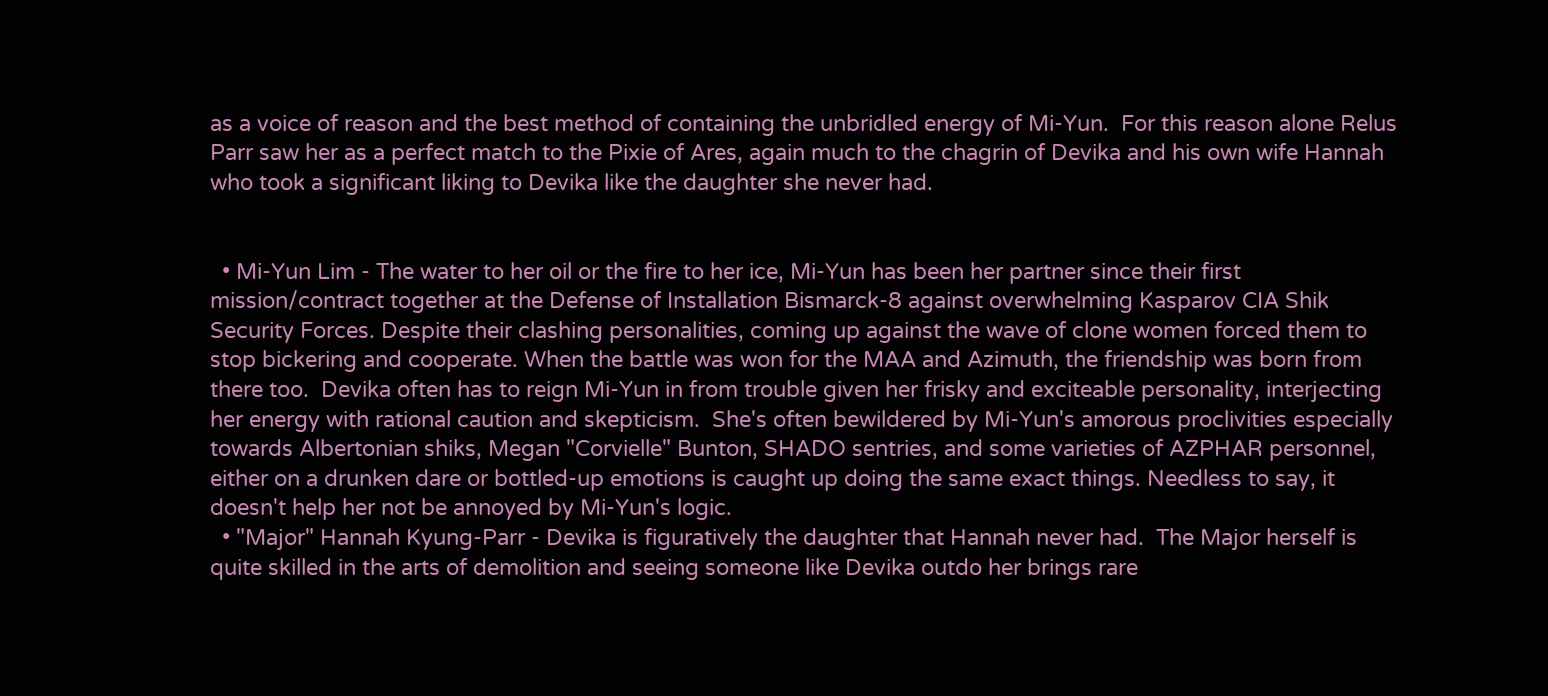as a voice of reason and the best method of containing the unbridled energy of Mi-Yun.  For this reason alone Relus Parr saw her as a perfect match to the Pixie of Ares, again much to the chagrin of Devika and his own wife Hannah who took a significant liking to Devika like the daughter she never had.


  • Mi-Yun Lim - The water to her oil or the fire to her ice, Mi-Yun has been her partner since their first mission/contract together at the Defense of Installation Bismarck-8 against overwhelming Kasparov CIA Shik Security Forces. Despite their clashing personalities, coming up against the wave of clone women forced them to stop bickering and cooperate. When the battle was won for the MAA and Azimuth, the friendship was born from there too.  Devika often has to reign Mi-Yun in from trouble given her frisky and exciteable personality, interjecting her energy with rational caution and skepticism.  She's often bewildered by Mi-Yun's amorous proclivities especially towards Albertonian shiks, Megan "Corvielle" Bunton, SHADO sentries, and some varieties of AZPHAR personnel, either on a drunken dare or bottled-up emotions is caught up doing the same exact things. Needless to say, it doesn't help her not be annoyed by Mi-Yun's logic.
  • "Major" Hannah Kyung-Parr - Devika is figuratively the daughter that Hannah never had.  The Major herself is quite skilled in the arts of demolition and seeing someone like Devika outdo her brings rare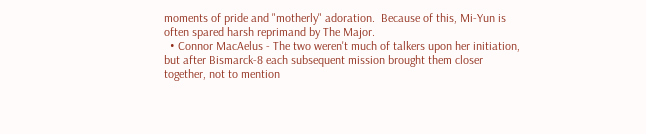moments of pride and "motherly" adoration.  Because of this, Mi-Yun is often spared harsh reprimand by The Major.
  • Connor MacAelus - The two weren't much of talkers upon her initiation, but after Bismarck-8 each subsequent mission brought them closer together, not to mention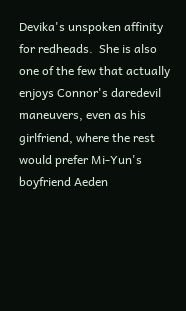Devika's unspoken affinity for redheads.  She is also one of the few that actually enjoys Connor's daredevil maneuvers, even as his girlfriend, where the rest would prefer Mi-Yun's boyfriend Aeden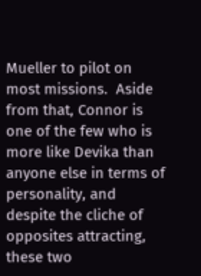Mueller to pilot on most missions.  Aside from that, Connor is one of the few who is more like Devika than anyone else in terms of personality, and despite the cliche of opposites attracting, these two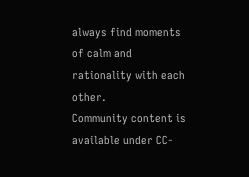always find moments of calm and rationality with each other.
Community content is available under CC-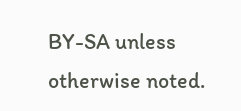BY-SA unless otherwise noted.